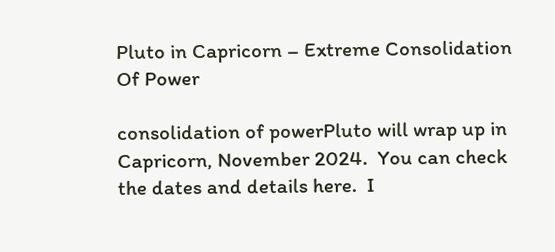Pluto in Capricorn – Extreme Consolidation Of Power

consolidation of powerPluto will wrap up in Capricorn, November 2024.  You can check the dates and details here.  I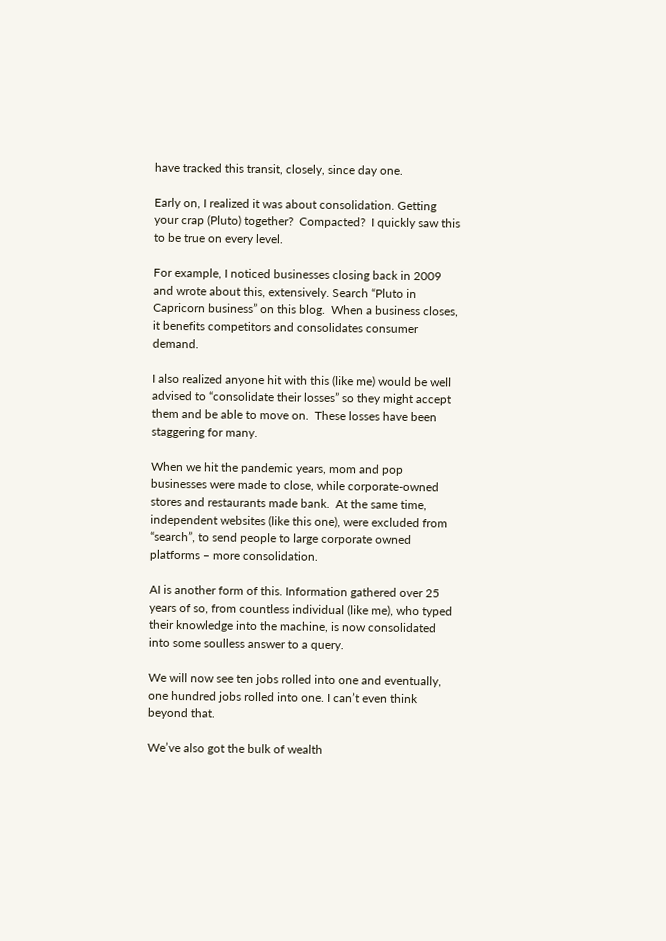have tracked this transit, closely, since day one.

Early on, I realized it was about consolidation. Getting your crap (Pluto) together?  Compacted?  I quickly saw this to be true on every level.

For example, I noticed businesses closing back in 2009 and wrote about this, extensively. Search “Pluto in Capricorn business” on this blog.  When a business closes, it benefits competitors and consolidates consumer demand.

I also realized anyone hit with this (like me) would be well advised to “consolidate their losses” so they might accept them and be able to move on.  These losses have been staggering for many.

When we hit the pandemic years, mom and pop businesses were made to close, while corporate-owned stores and restaurants made bank.  At the same time, independent websites (like this one), were excluded from “search”, to send people to large corporate owned platforms – more consolidation.

AI is another form of this. Information gathered over 25 years of so, from countless individual (like me), who typed their knowledge into the machine, is now consolidated into some soulless answer to a query.

We will now see ten jobs rolled into one and eventually, one hundred jobs rolled into one. I can’t even think beyond that.

We’ve also got the bulk of wealth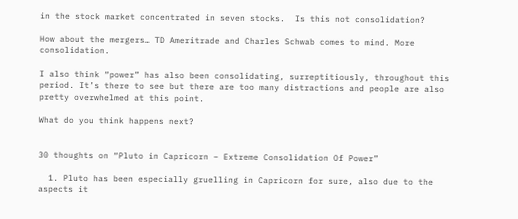in the stock market concentrated in seven stocks.  Is this not consolidation?

How about the mergers… TD Ameritrade and Charles Schwab comes to mind. More consolidation.

I also think “power” has also been consolidating, surreptitiously, throughout this period. It’s there to see but there are too many distractions and people are also pretty overwhelmed at this point.

What do you think happens next?


30 thoughts on “Pluto in Capricorn – Extreme Consolidation Of Power”

  1. Pluto has been especially gruelling in Capricorn for sure, also due to the aspects it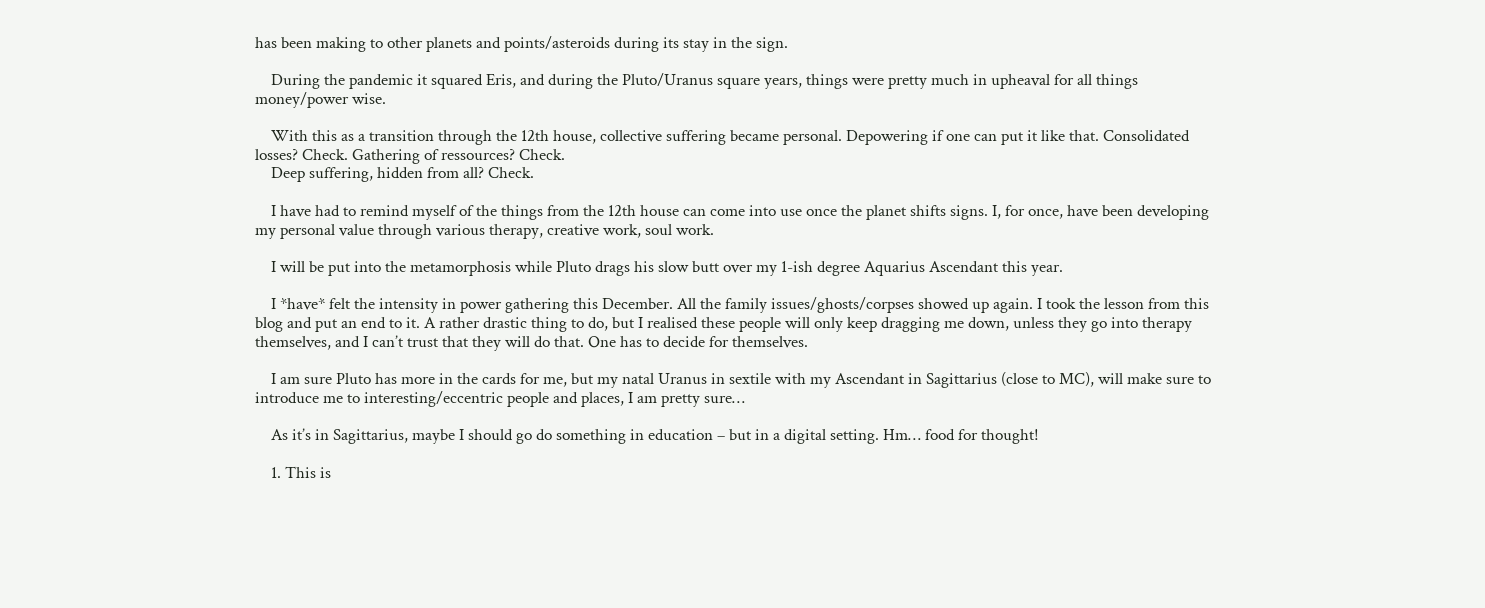has been making to other planets and points/asteroids during its stay in the sign.

    During the pandemic it squared Eris, and during the Pluto/Uranus square years, things were pretty much in upheaval for all things money/power wise.

    With this as a transition through the 12th house, collective suffering became personal. Depowering if one can put it like that. Consolidated losses? Check. Gathering of ressources? Check.
    Deep suffering, hidden from all? Check.

    I have had to remind myself of the things from the 12th house can come into use once the planet shifts signs. I, for once, have been developing my personal value through various therapy, creative work, soul work.

    I will be put into the metamorphosis while Pluto drags his slow butt over my 1-ish degree Aquarius Ascendant this year.

    I *have* felt the intensity in power gathering this December. All the family issues/ghosts/corpses showed up again. I took the lesson from this blog and put an end to it. A rather drastic thing to do, but I realised these people will only keep dragging me down, unless they go into therapy themselves, and I can’t trust that they will do that. One has to decide for themselves.

    I am sure Pluto has more in the cards for me, but my natal Uranus in sextile with my Ascendant in Sagittarius (close to MC), will make sure to introduce me to interesting/eccentric people and places, I am pretty sure…

    As it’s in Sagittarius, maybe I should go do something in education – but in a digital setting. Hm… food for thought!

    1. This is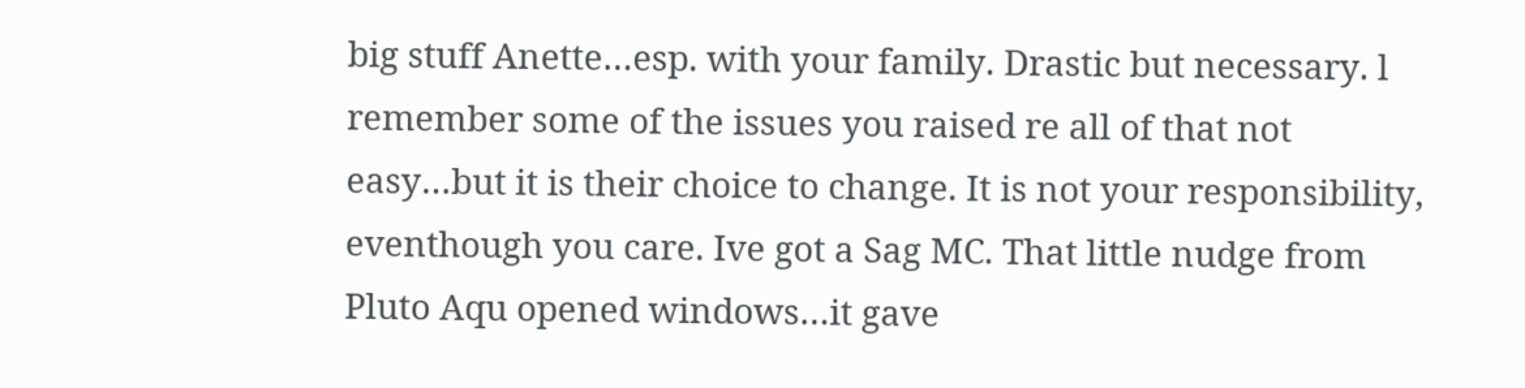big stuff Anette…esp. with your family. Drastic but necessary. l remember some of the issues you raised re all of that not easy…but it is their choice to change. It is not your responsibility, eventhough you care. Ive got a Sag MC. That little nudge from Pluto Aqu opened windows…it gave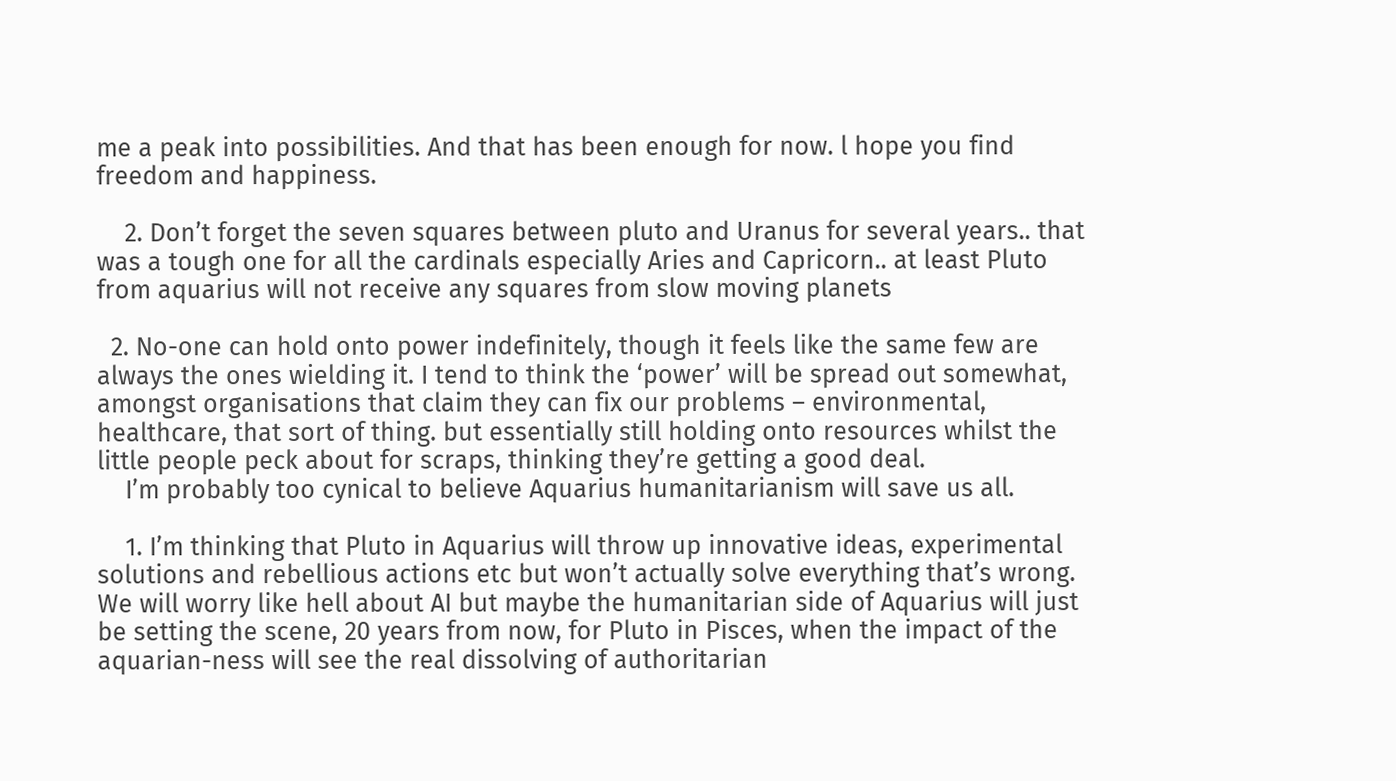me a peak into possibilities. And that has been enough for now. l hope you find freedom and happiness.

    2. Don’t forget the seven squares between pluto and Uranus for several years.. that was a tough one for all the cardinals especially Aries and Capricorn.. at least Pluto from aquarius will not receive any squares from slow moving planets

  2. No-one can hold onto power indefinitely, though it feels like the same few are always the ones wielding it. I tend to think the ‘power’ will be spread out somewhat, amongst organisations that claim they can fix our problems – environmental, healthcare, that sort of thing. but essentially still holding onto resources whilst the little people peck about for scraps, thinking they’re getting a good deal.
    I’m probably too cynical to believe Aquarius humanitarianism will save us all.

    1. I’m thinking that Pluto in Aquarius will throw up innovative ideas, experimental solutions and rebellious actions etc but won’t actually solve everything that’s wrong. We will worry like hell about AI but maybe the humanitarian side of Aquarius will just be setting the scene, 20 years from now, for Pluto in Pisces, when the impact of the aquarian-ness will see the real dissolving of authoritarian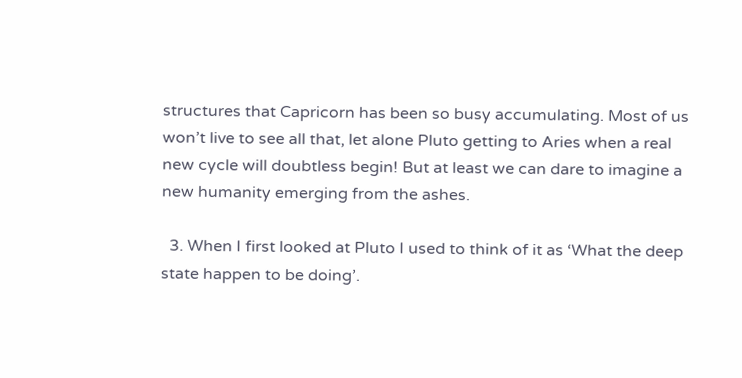structures that Capricorn has been so busy accumulating. Most of us won’t live to see all that, let alone Pluto getting to Aries when a real new cycle will doubtless begin! But at least we can dare to imagine a new humanity emerging from the ashes.

  3. When I first looked at Pluto I used to think of it as ‘What the deep state happen to be doing’.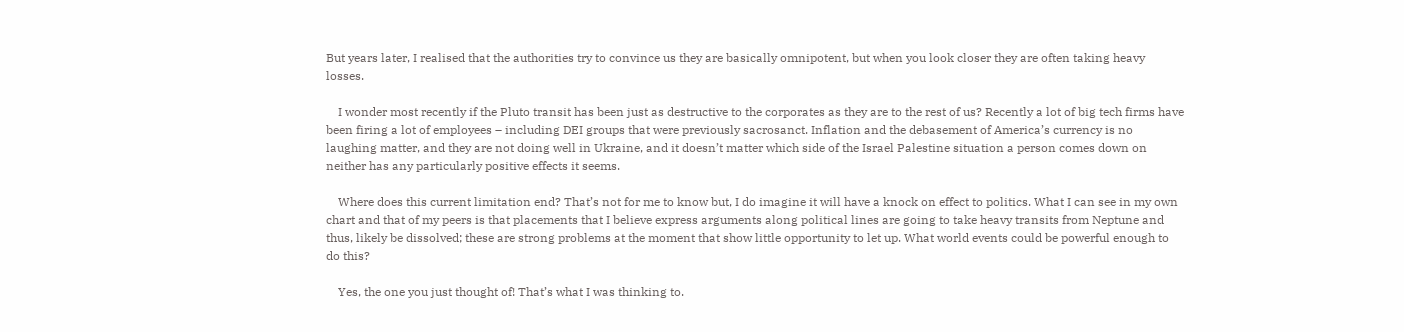But years later, I realised that the authorities try to convince us they are basically omnipotent, but when you look closer they are often taking heavy losses.

    I wonder most recently if the Pluto transit has been just as destructive to the corporates as they are to the rest of us? Recently a lot of big tech firms have been firing a lot of employees – including DEI groups that were previously sacrosanct. Inflation and the debasement of America’s currency is no laughing matter, and they are not doing well in Ukraine, and it doesn’t matter which side of the Israel Palestine situation a person comes down on neither has any particularly positive effects it seems.

    Where does this current limitation end? That’s not for me to know but, I do imagine it will have a knock on effect to politics. What I can see in my own chart and that of my peers is that placements that I believe express arguments along political lines are going to take heavy transits from Neptune and thus, likely be dissolved; these are strong problems at the moment that show little opportunity to let up. What world events could be powerful enough to do this?

    Yes, the one you just thought of! That’s what I was thinking to.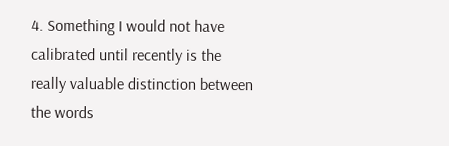4. Something I would not have calibrated until recently is the really valuable distinction between the words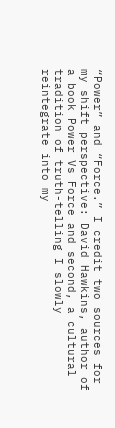“Power” and “Force.” I credit two sources for my shift perspective: David Hawkins, author of a book Power Vs Force and second, a cultural tradition of truth-telling I slowly reintegrate into my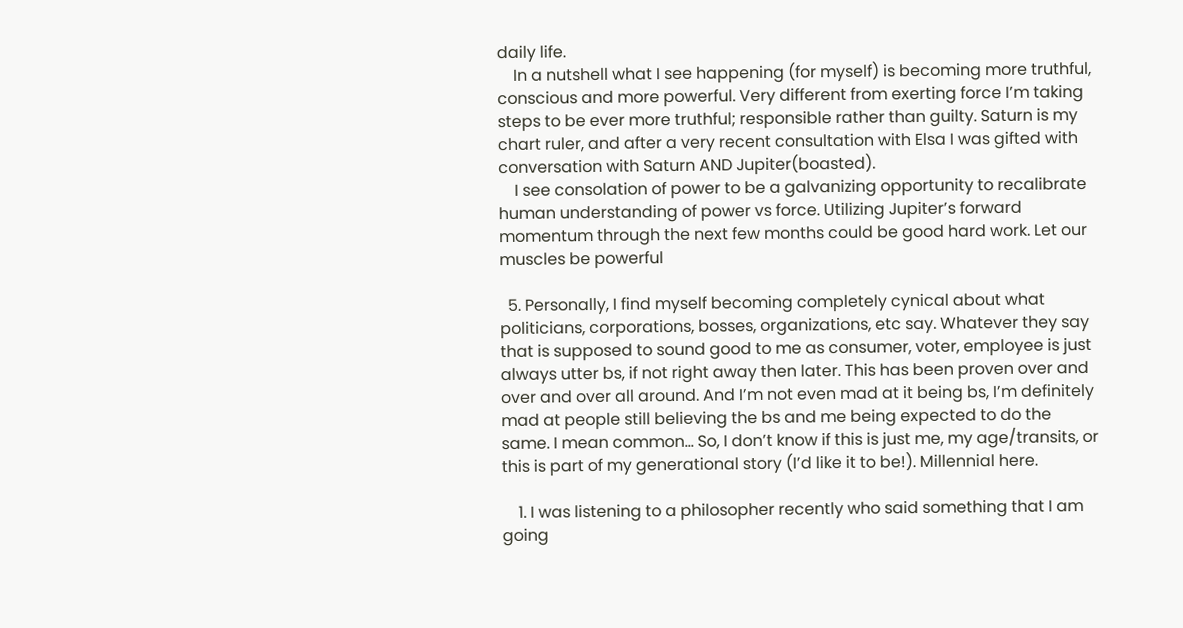daily life.
    In a nutshell what I see happening (for myself) is becoming more truthful, conscious and more powerful. Very different from exerting force I’m taking steps to be ever more truthful; responsible rather than guilty. Saturn is my chart ruler, and after a very recent consultation with Elsa I was gifted with conversation with Saturn AND Jupiter(boasted).
    I see consolation of power to be a galvanizing opportunity to recalibrate human understanding of power vs force. Utilizing Jupiter’s forward momentum through the next few months could be good hard work. Let our muscles be powerful

  5. Personally, I find myself becoming completely cynical about what politicians, corporations, bosses, organizations, etc say. Whatever they say that is supposed to sound good to me as consumer, voter, employee is just always utter bs, if not right away then later. This has been proven over and over and over all around. And I’m not even mad at it being bs, I’m definitely mad at people still believing the bs and me being expected to do the same. I mean common… So, I don’t know if this is just me, my age/transits, or this is part of my generational story (I’d like it to be!). Millennial here.

    1. I was listening to a philosopher recently who said something that I am going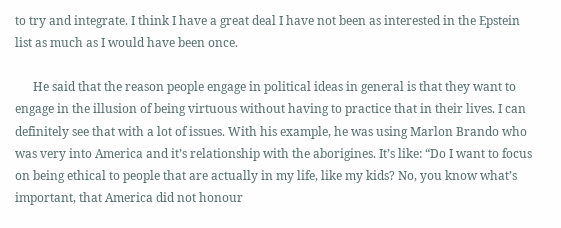to try and integrate. I think I have a great deal I have not been as interested in the Epstein list as much as I would have been once.

      He said that the reason people engage in political ideas in general is that they want to engage in the illusion of being virtuous without having to practice that in their lives. I can definitely see that with a lot of issues. With his example, he was using Marlon Brando who was very into America and it’s relationship with the aborigines. It’s like: “Do I want to focus on being ethical to people that are actually in my life, like my kids? No, you know what’s important, that America did not honour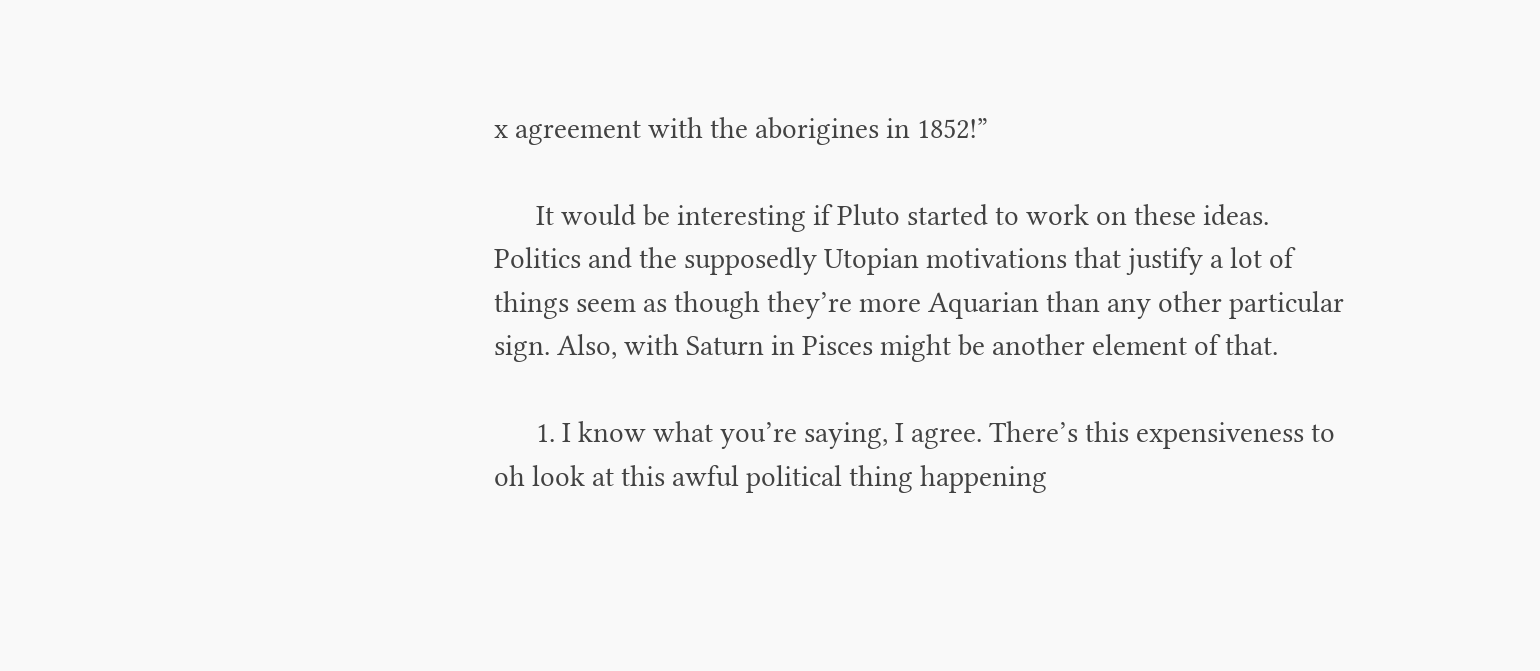x agreement with the aborigines in 1852!”

      It would be interesting if Pluto started to work on these ideas. Politics and the supposedly Utopian motivations that justify a lot of things seem as though they’re more Aquarian than any other particular sign. Also, with Saturn in Pisces might be another element of that.

      1. I know what you’re saying, I agree. There’s this expensiveness to oh look at this awful political thing happening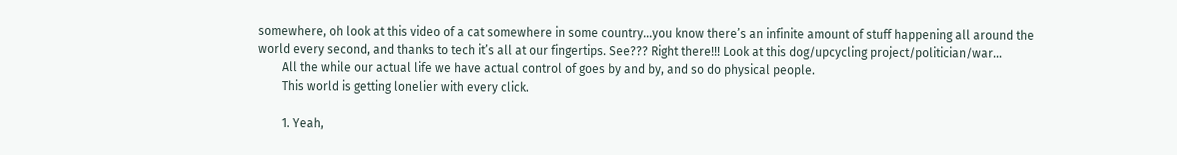somewhere, oh look at this video of a cat somewhere in some country…you know there’s an infinite amount of stuff happening all around the world every second, and thanks to tech it’s all at our fingertips. See??? Right there!!! Look at this dog/upcycling project/politician/war…
        All the while our actual life we have actual control of goes by and by, and so do physical people.
        This world is getting lonelier with every click.

        1. Yeah,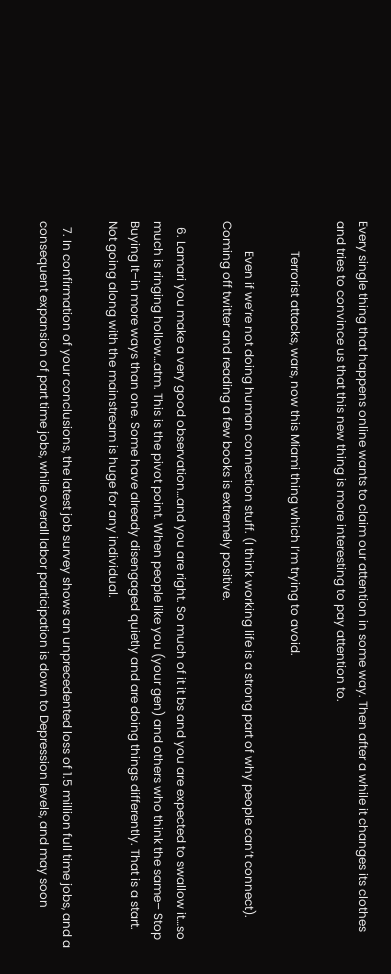Every single thing that happens online wants to claim our attention in some way. Then after a while it changes its clothes and tries to convince us that this new thing is more interesting to pay attention to.

          Terrorist attacks, wars, now this Miami thing which I’m trying to avoid.

          Even if we’re not doing human connection stuff. (I think working life is a strong part of why people can’t connect). Coming off twitter and reading a few books is extremely positive.

  6. Lamari you make a very good observation…and you are right. So much of it it bs and you are expected to swallow it…so much is ringing hollow…atm. This is the pivot point. When people like you (your gen) and others who think the same– Stop Buying It–in more ways than one. Some have already disengaged quietly and are doing things differently. That is a start. Not going along with the mainstream is huge for any individual.

  7. In confirmation of your conclusions, the latest job survey shows an unprecedented loss of 1.5 million full time jobs, and a consequent expansion of part time jobs, while overall labor participation is down to Depression levels, and may soon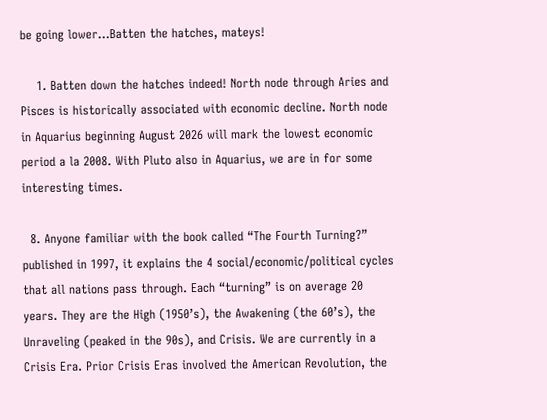be going lower…Batten the hatches, mateys!

    1. Batten down the hatches indeed! North node through Aries and Pisces is historically associated with economic decline. North node in Aquarius beginning August 2026 will mark the lowest economic period a la 2008. With Pluto also in Aquarius, we are in for some interesting times.

  8. Anyone familiar with the book called “The Fourth Turning?” published in 1997, it explains the 4 social/economic/political cycles that all nations pass through. Each “turning” is on average 20 years. They are the High (1950’s), the Awakening (the 60’s), the Unraveling (peaked in the 90s), and Crisis. We are currently in a Crisis Era. Prior Crisis Eras involved the American Revolution, the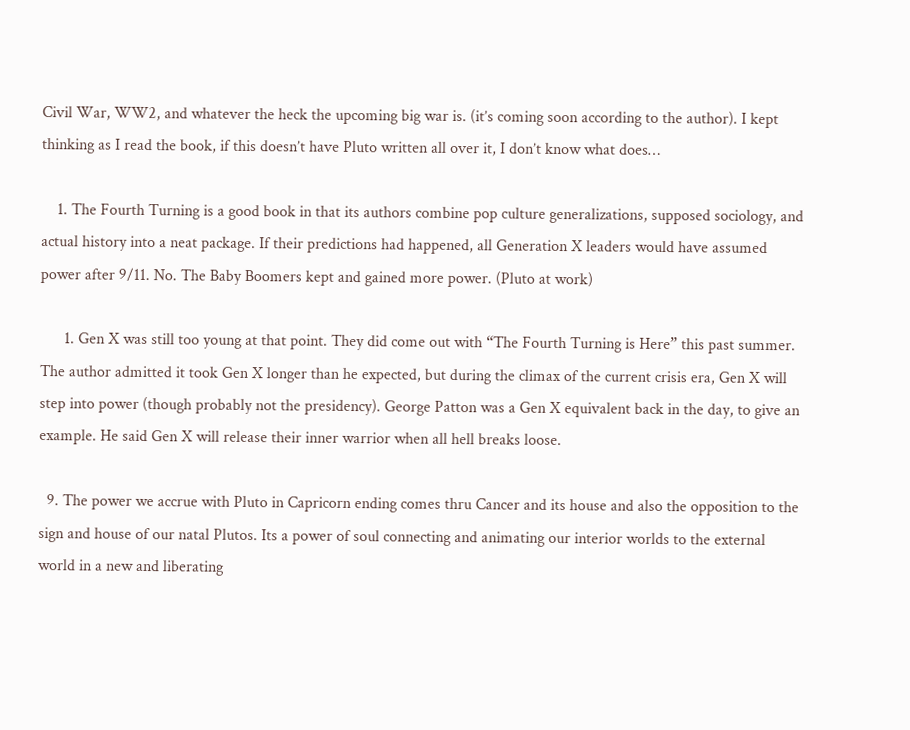Civil War, WW2, and whatever the heck the upcoming big war is. (it’s coming soon according to the author). I kept thinking as I read the book, if this doesn’t have Pluto written all over it, I don’t know what does…

    1. The Fourth Turning is a good book in that its authors combine pop culture generalizations, supposed sociology, and actual history into a neat package. If their predictions had happened, all Generation X leaders would have assumed power after 9/11. No. The Baby Boomers kept and gained more power. (Pluto at work)

      1. Gen X was still too young at that point. They did come out with “The Fourth Turning is Here” this past summer. The author admitted it took Gen X longer than he expected, but during the climax of the current crisis era, Gen X will step into power (though probably not the presidency). George Patton was a Gen X equivalent back in the day, to give an example. He said Gen X will release their inner warrior when all hell breaks loose.

  9. The power we accrue with Pluto in Capricorn ending comes thru Cancer and its house and also the opposition to the sign and house of our natal Plutos. Its a power of soul connecting and animating our interior worlds to the external world in a new and liberating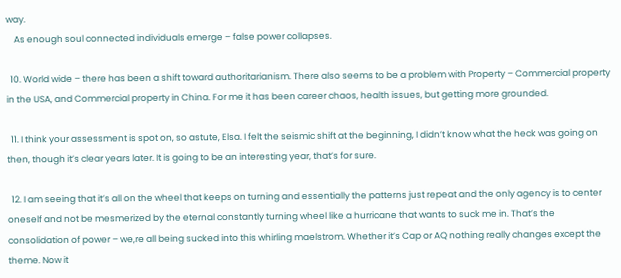way.
    As enough soul connected individuals emerge – false power collapses.

  10. World wide – there has been a shift toward authoritarianism. There also seems to be a problem with Property – Commercial property in the USA, and Commercial property in China. For me it has been career chaos, health issues, but getting more grounded.

  11. I think your assessment is spot on, so astute, Elsa. I felt the seismic shift at the beginning, I didn’t know what the heck was going on then, though it’s clear years later. It is going to be an interesting year, that’s for sure.

  12. I am seeing that it’s all on the wheel that keeps on turning and essentially the patterns just repeat and the only agency is to center oneself and not be mesmerized by the eternal constantly turning wheel like a hurricane that wants to suck me in. That’s the consolidation of power – we,re all being sucked into this whirling maelstrom. Whether it’s Cap or AQ nothing really changes except the theme. Now it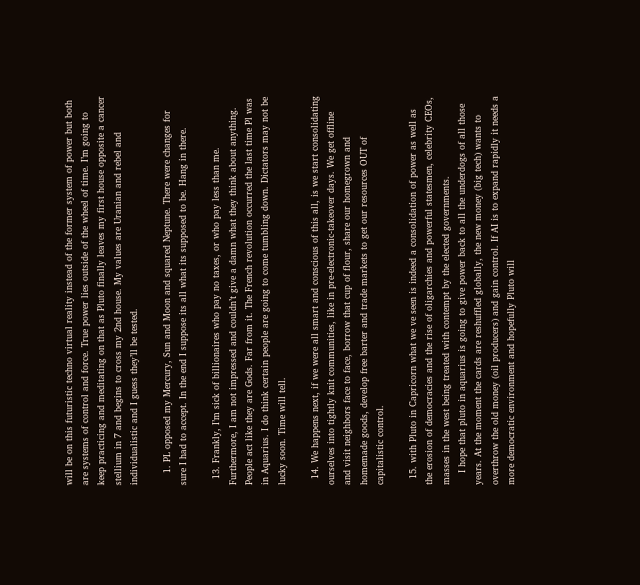will be on this futuristic techno virtual reality instead of the former system of power but both are systems of control and force. True power lies outside of the wheel of time. I’m going to keep practicing and meditating on that as Pluto finally leaves my first house opposite a cancer stellium in 7 and begins to cross my 2nd house. My values are Uranian and rebel and individualistic and I guess they’ll be tested.

    1. PL opposed my Mercury, Sun and Moon and squared Neptune. There were changes for sure I had to accept. In the end I suppose its all what its supposed to be. Hang in there.

  13. Frankly, I’m sick of billionaires who pay no taxes, or who pay less than me. Furthermore, I am not impressed and couldn’t give a damn what they think about anything. People act like they are Gods. Far from it. The French revolution occurred the last time Pl was in Aquarius. I do think certain people are going to come tumbling down. Dictators may not be lucky soon. Time will tell.

  14. We happens next, if we were all smart and conscious of this all, is we start consolidating ourselves into tightly knit communities, like in pre-electronic-takeover days. We get offline and visit neighbors face to face, borrow that cup of flour, share our homegrown and homemade goods, develop free barter and trade markets to get our resources OUT of capitalistic control.

  15. with Pluto in Capricorn what we ve seen is indeed a consolidation of power as well as the erosion of democracies and the rise of oligarchies and powerful statesmen, celebrity CEOs, masses in the west being treated with contempt by the elected governments.
    I hope that pluto in aquarius is going to give power back to all the underdogs of all those years. At the moment the cards are reshuffled globally, the new money (big tech) wants to overthrow the old money (oil producers) and gain control. If AI is to expand rapidly it needs a more democratic environment and hopefully Pluto will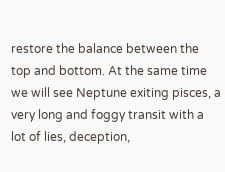restore the balance between the top and bottom. At the same time we will see Neptune exiting pisces, a very long and foggy transit with a lot of lies, deception,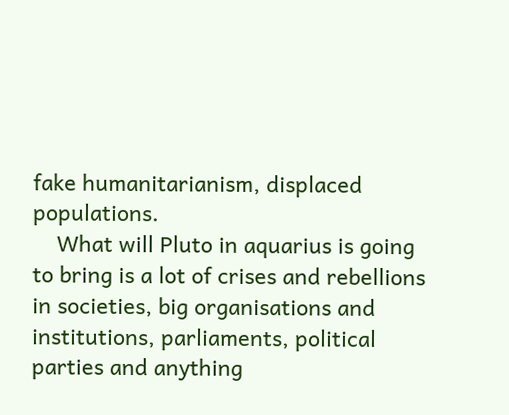fake humanitarianism, displaced populations.
    What will Pluto in aquarius is going to bring is a lot of crises and rebellions in societies, big organisations and institutions, parliaments, political parties and anything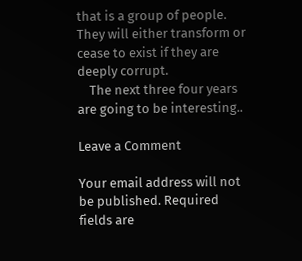that is a group of people. They will either transform or cease to exist if they are deeply corrupt.
    The next three four years are going to be interesting..

Leave a Comment

Your email address will not be published. Required fields are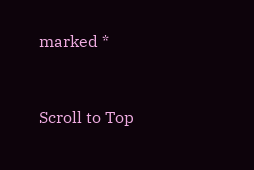marked *


Scroll to Top